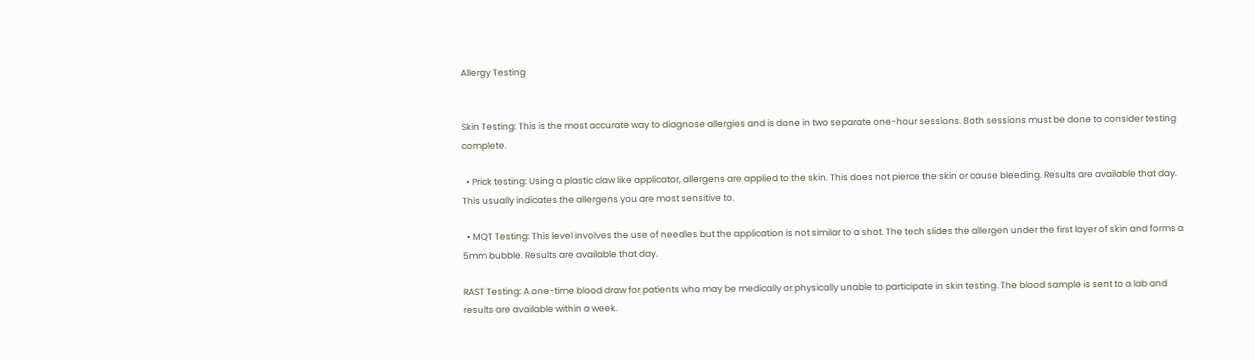Allergy Testing


Skin Testing: This is the most accurate way to diagnose allergies and is done in two separate one-hour sessions. Both sessions must be done to consider testing complete.

  • Prick testing: Using a plastic claw like applicator, allergens are applied to the skin. This does not pierce the skin or cause bleeding. Results are available that day. This usually indicates the allergens you are most sensitive to.

  • MQT Testing: This level involves the use of needles but the application is not similar to a shot. The tech slides the allergen under the first layer of skin and forms a 5mm bubble. Results are available that day.

RAST Testing: A one-time blood draw for patients who may be medically or physically unable to participate in skin testing. The blood sample is sent to a lab and results are available within a week.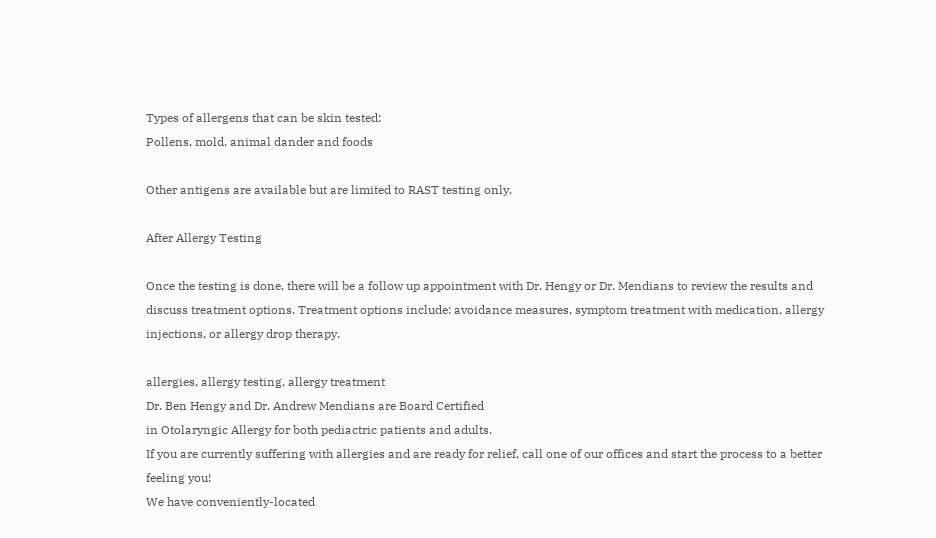Types of allergens that can be skin tested:
Pollens, mold, animal dander and foods

Other antigens are available but are limited to RAST testing only.

After Allergy Testing

Once the testing is done, there will be a follow up appointment with Dr. Hengy or Dr. Mendians to review the results and discuss treatment options. Treatment options include: avoidance measures, symptom treatment with medication, allergy injections, or allergy drop therapy.

allergies, allergy testing, allergy treatment
Dr. Ben Hengy and Dr. Andrew Mendians are Board Certified
in Otolaryngic Allergy for both pediactric patients and adults.
If you are currently suffering with allergies and are ready for relief, call one of our offices and start the process to a better feeling you!
We have conveniently-located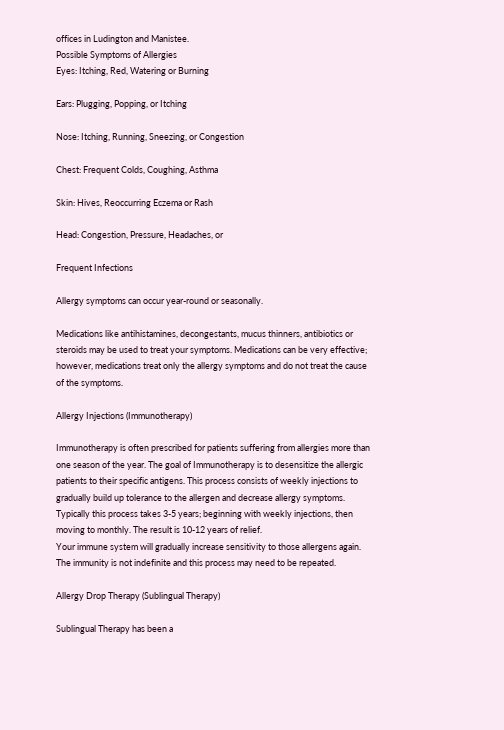offices in Ludington and Manistee.
Possible Symptoms of Allergies
Eyes: Itching, Red, Watering or Burning

Ears: Plugging, Popping, or Itching

Nose: Itching, Running, Sneezing, or Congestion

Chest: Frequent Colds, Coughing, Asthma

Skin: Hives, Reoccurring Eczema or Rash

Head: Congestion, Pressure, Headaches, or

Frequent Infections

Allergy symptoms can occur year-round or seasonally.

Medications like antihistamines, decongestants, mucus thinners, antibiotics or steroids may be used to treat your symptoms. Medications can be very effective; however, medications treat only the allergy symptoms and do not treat the cause of the symptoms.

Allergy Injections (Immunotherapy)

Immunotherapy is often prescribed for patients suffering from allergies more than one season of the year. The goal of Immunotherapy is to desensitize the allergic patients to their specific antigens. This process consists of weekly injections to gradually build up tolerance to the allergen and decrease allergy symptoms. Typically this process takes 3-5 years; beginning with weekly injections, then moving to monthly. The result is 10-12 years of relief.
Your immune system will gradually increase sensitivity to those allergens again. The immunity is not indefinite and this process may need to be repeated.

Allergy Drop Therapy (Sublingual Therapy)

Sublingual Therapy has been a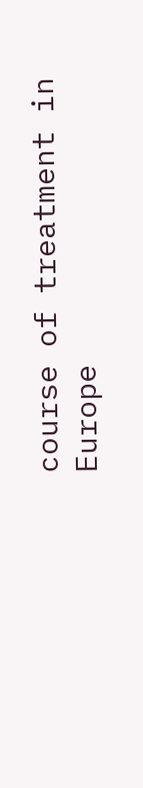course of treatment in Europe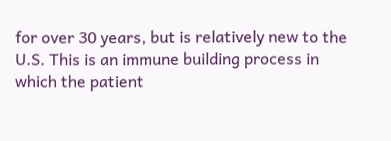for over 30 years, but is relatively new to the U.S. This is an immune building process in which the patient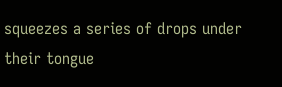squeezes a series of drops under their tongue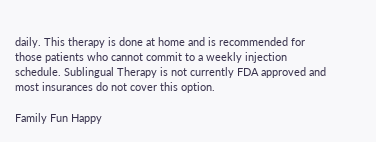daily. This therapy is done at home and is recommended for those patients who cannot commit to a weekly injection schedule. Sublingual Therapy is not currently FDA approved and most insurances do not cover this option.

Family Fun Happy